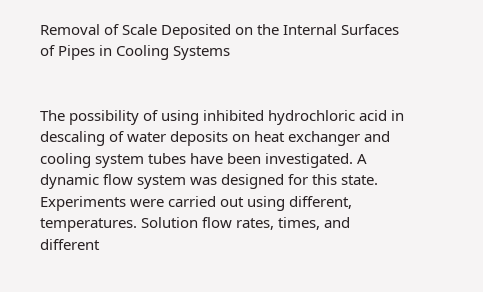Removal of Scale Deposited on the Internal Surfaces of Pipes in Cooling Systems


The possibility of using inhibited hydrochloric acid in descaling of water deposits on heat exchanger and cooling system tubes have been investigated. A dynamic flow system was designed for this state. Experiments were carried out using different, temperatures. Solution flow rates, times, and different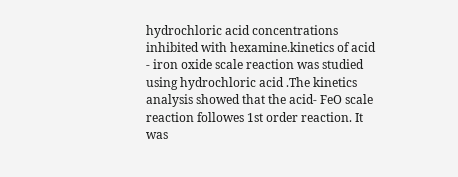hydrochloric acid concentrations inhibited with hexamine.kinetics of acid - iron oxide scale reaction was studied using hydrochloric acid .The kinetics analysis showed that the acid- FeO scale reaction followes 1st order reaction. It was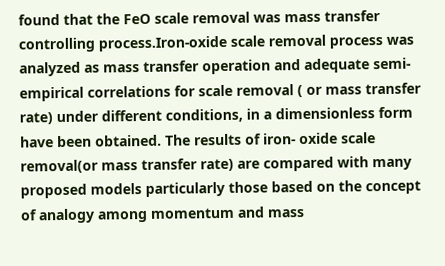found that the FeO scale removal was mass transfer controlling process.Iron-oxide scale removal process was analyzed as mass transfer operation and adequate semi-empirical correlations for scale removal ( or mass transfer rate) under different conditions, in a dimensionless form have been obtained. The results of iron- oxide scale removal(or mass transfer rate) are compared with many proposed models particularly those based on the concept of analogy among momentum and mass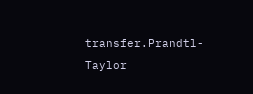transfer.Prandtl- Taylor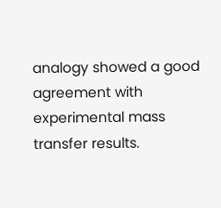analogy showed a good agreement with experimental mass transfer results.